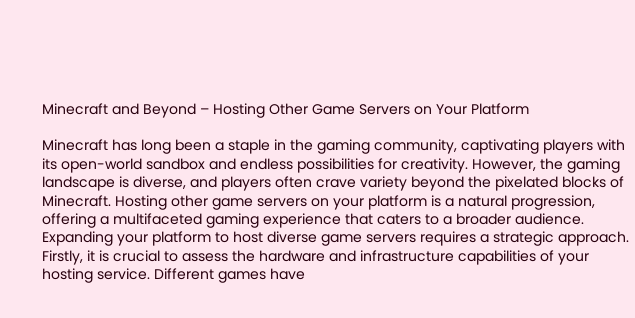Minecraft and Beyond – Hosting Other Game Servers on Your Platform

Minecraft has long been a staple in the gaming community, captivating players with its open-world sandbox and endless possibilities for creativity. However, the gaming landscape is diverse, and players often crave variety beyond the pixelated blocks of Minecraft. Hosting other game servers on your platform is a natural progression, offering a multifaceted gaming experience that caters to a broader audience. Expanding your platform to host diverse game servers requires a strategic approach. Firstly, it is crucial to assess the hardware and infrastructure capabilities of your hosting service. Different games have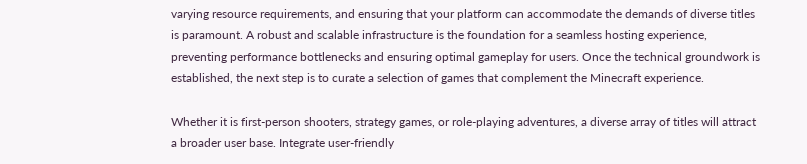varying resource requirements, and ensuring that your platform can accommodate the demands of diverse titles is paramount. A robust and scalable infrastructure is the foundation for a seamless hosting experience, preventing performance bottlenecks and ensuring optimal gameplay for users. Once the technical groundwork is established, the next step is to curate a selection of games that complement the Minecraft experience.

Whether it is first-person shooters, strategy games, or role-playing adventures, a diverse array of titles will attract a broader user base. Integrate user-friendly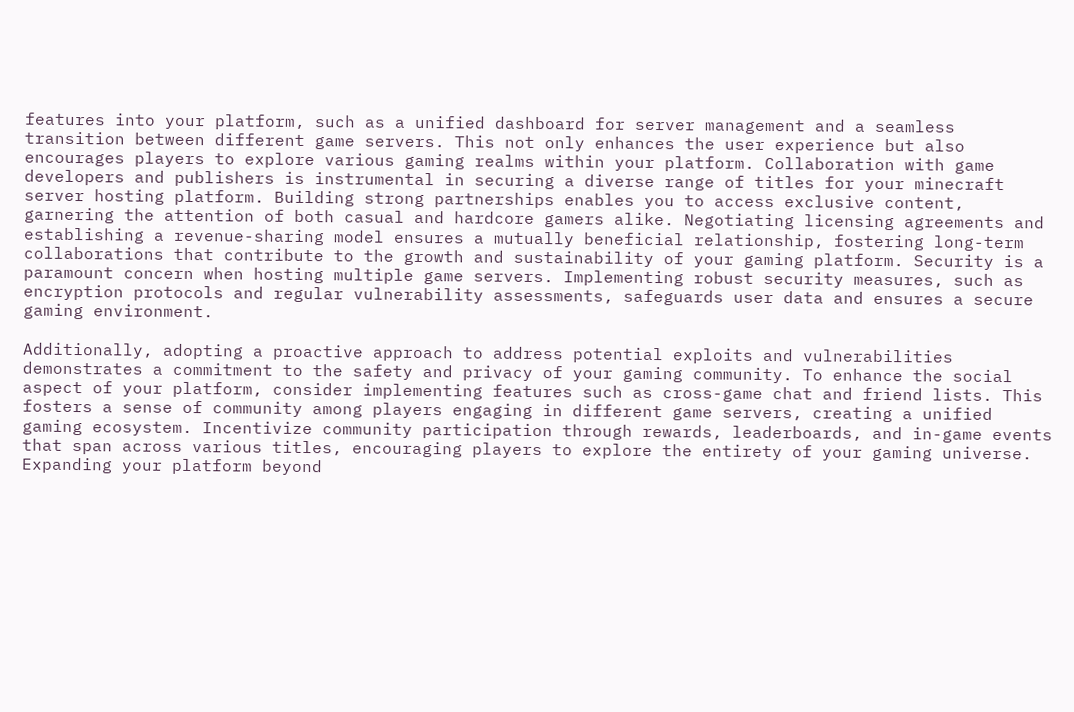features into your platform, such as a unified dashboard for server management and a seamless transition between different game servers. This not only enhances the user experience but also encourages players to explore various gaming realms within your platform. Collaboration with game developers and publishers is instrumental in securing a diverse range of titles for your minecraft server hosting platform. Building strong partnerships enables you to access exclusive content, garnering the attention of both casual and hardcore gamers alike. Negotiating licensing agreements and establishing a revenue-sharing model ensures a mutually beneficial relationship, fostering long-term collaborations that contribute to the growth and sustainability of your gaming platform. Security is a paramount concern when hosting multiple game servers. Implementing robust security measures, such as encryption protocols and regular vulnerability assessments, safeguards user data and ensures a secure gaming environment.

Additionally, adopting a proactive approach to address potential exploits and vulnerabilities demonstrates a commitment to the safety and privacy of your gaming community. To enhance the social aspect of your platform, consider implementing features such as cross-game chat and friend lists. This fosters a sense of community among players engaging in different game servers, creating a unified gaming ecosystem. Incentivize community participation through rewards, leaderboards, and in-game events that span across various titles, encouraging players to explore the entirety of your gaming universe.  Expanding your platform beyond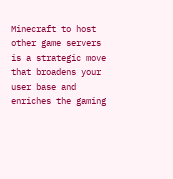Minecraft to host other game servers is a strategic move that broadens your user base and enriches the gaming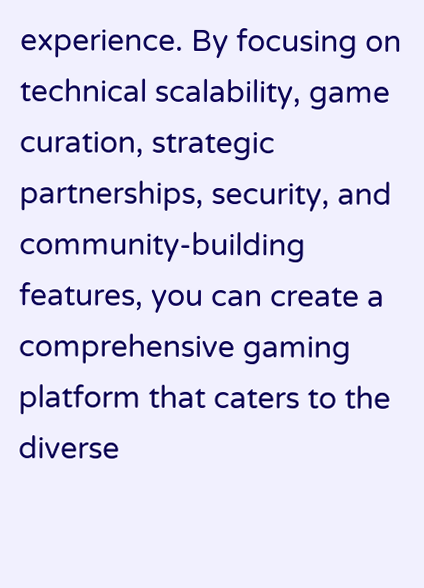experience. By focusing on technical scalability, game curation, strategic partnerships, security, and community-building features, you can create a comprehensive gaming platform that caters to the diverse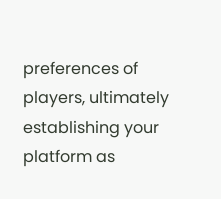preferences of players, ultimately establishing your platform as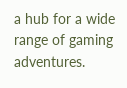a hub for a wide range of gaming adventures.